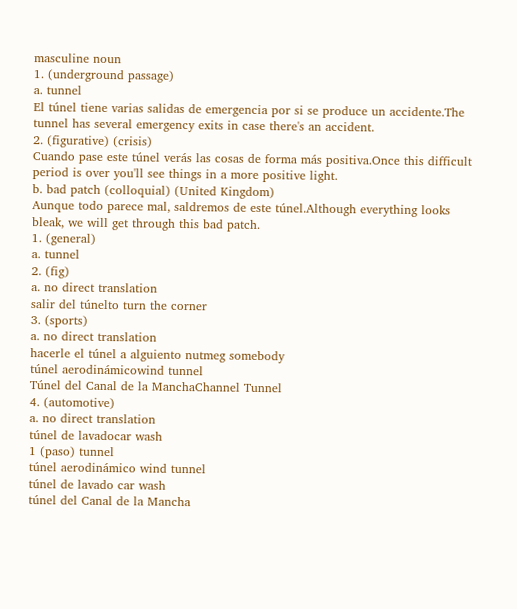masculine noun
1. (underground passage)
a. tunnel
El túnel tiene varias salidas de emergencia por si se produce un accidente.The tunnel has several emergency exits in case there's an accident.
2. (figurative) (crisis)
Cuando pase este túnel verás las cosas de forma más positiva.Once this difficult period is over you'll see things in a more positive light.
b. bad patch (colloquial) (United Kingdom)
Aunque todo parece mal, saldremos de este túnel.Although everything looks bleak, we will get through this bad patch.
1. (general)
a. tunnel
2. (fig)
a. no direct translation
salir del túnelto turn the corner
3. (sports)
a. no direct translation
hacerle el túnel a alguiento nutmeg somebody
túnel aerodinámicowind tunnel
Túnel del Canal de la ManchaChannel Tunnel
4. (automotive)
a. no direct translation
túnel de lavadocar wash
1 (paso) tunnel
túnel aerodinámico wind tunnel
túnel de lavado car wash
túnel del Canal de la Mancha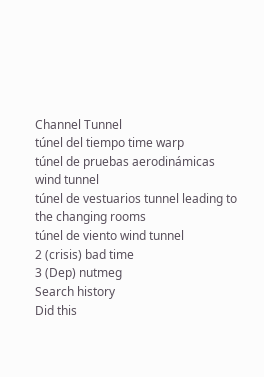Channel Tunnel
túnel del tiempo time warp
túnel de pruebas aerodinámicas wind tunnel
túnel de vestuarios tunnel leading to the changing rooms
túnel de viento wind tunnel
2 (crisis) bad time
3 (Dep) nutmeg
Search history
Did this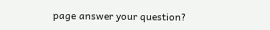page answer your question?